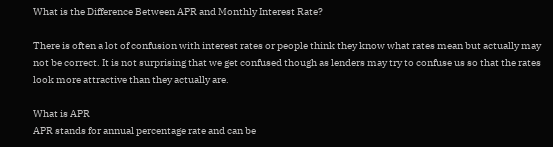What is the Difference Between APR and Monthly Interest Rate?

There is often a lot of confusion with interest rates or people think they know what rates mean but actually may not be correct. It is not surprising that we get confused though as lenders may try to confuse us so that the rates look more attractive than they actually are.

What is APR
APR stands for annual percentage rate and can be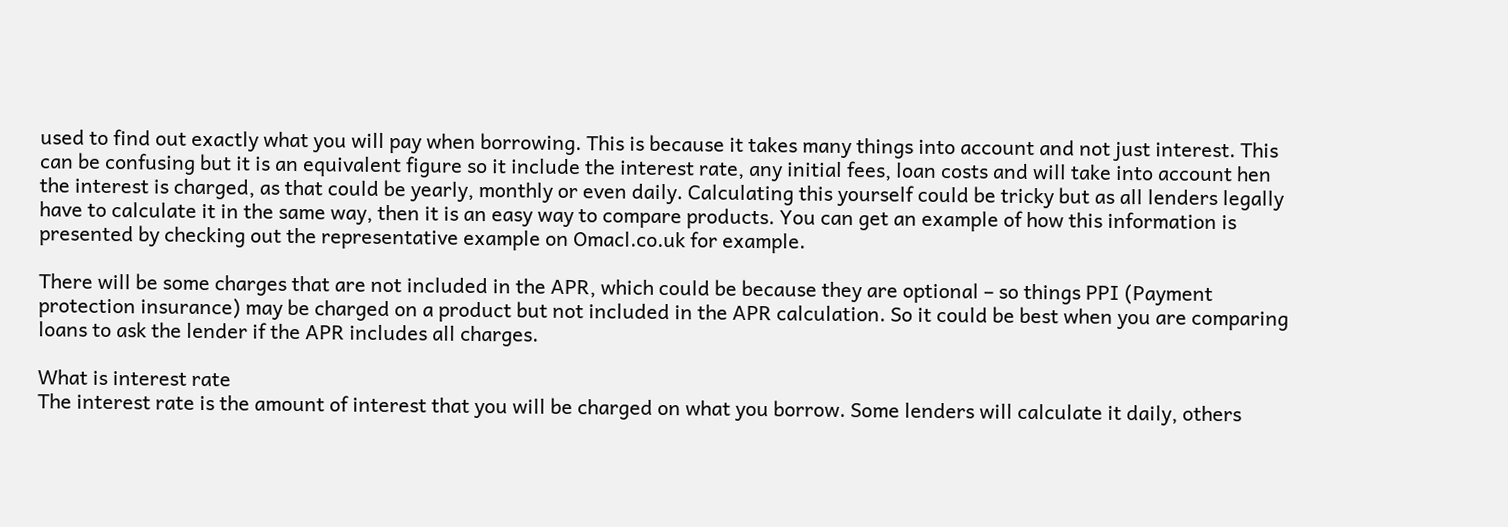used to find out exactly what you will pay when borrowing. This is because it takes many things into account and not just interest. This can be confusing but it is an equivalent figure so it include the interest rate, any initial fees, loan costs and will take into account hen the interest is charged, as that could be yearly, monthly or even daily. Calculating this yourself could be tricky but as all lenders legally have to calculate it in the same way, then it is an easy way to compare products. You can get an example of how this information is presented by checking out the representative example on Omacl.co.uk for example.

There will be some charges that are not included in the APR, which could be because they are optional – so things PPI (Payment protection insurance) may be charged on a product but not included in the APR calculation. So it could be best when you are comparing loans to ask the lender if the APR includes all charges.

What is interest rate
The interest rate is the amount of interest that you will be charged on what you borrow. Some lenders will calculate it daily, others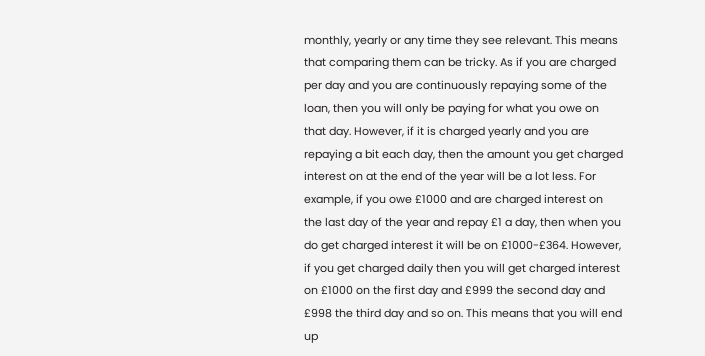monthly, yearly or any time they see relevant. This means that comparing them can be tricky. As if you are charged per day and you are continuously repaying some of the loan, then you will only be paying for what you owe on that day. However, if it is charged yearly and you are repaying a bit each day, then the amount you get charged interest on at the end of the year will be a lot less. For example, if you owe £1000 and are charged interest on the last day of the year and repay £1 a day, then when you do get charged interest it will be on £1000-£364. However, if you get charged daily then you will get charged interest on £1000 on the first day and £999 the second day and £998 the third day and so on. This means that you will end up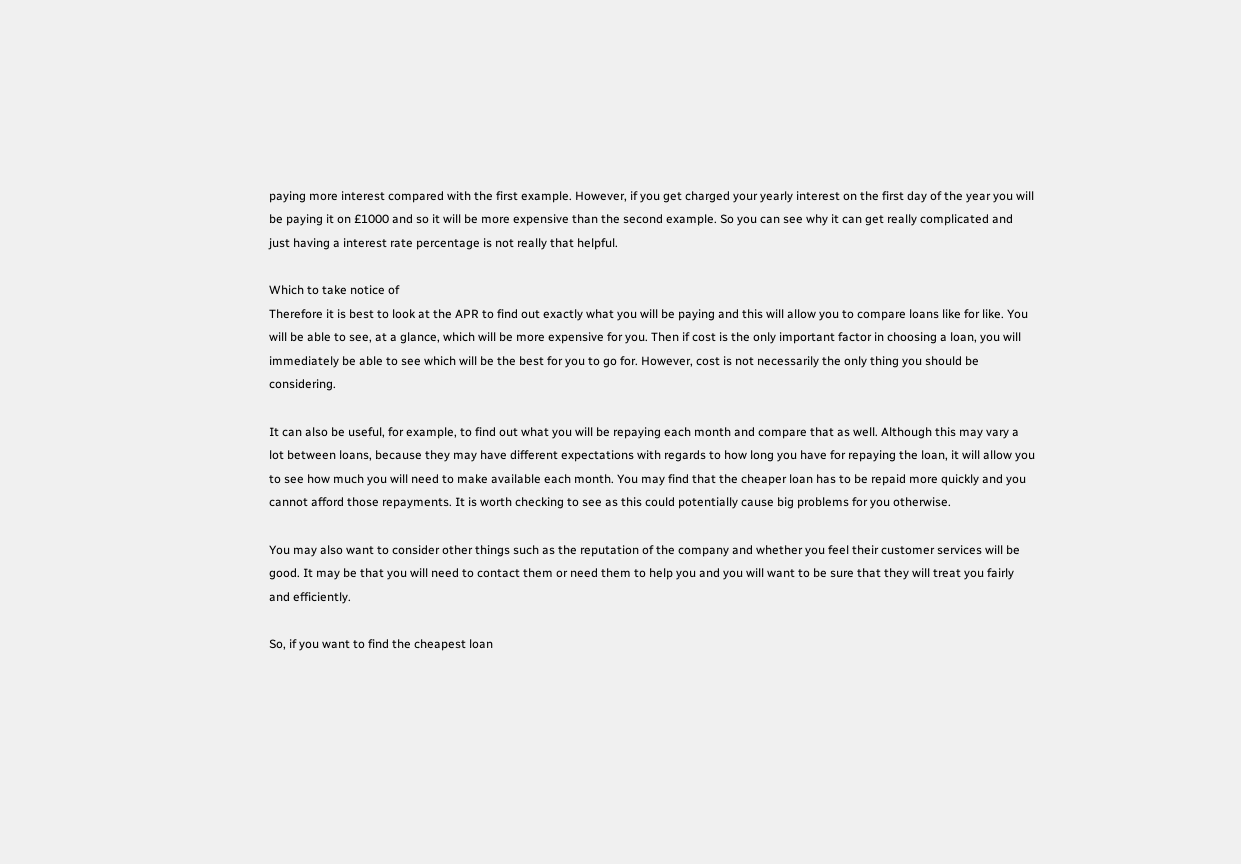paying more interest compared with the first example. However, if you get charged your yearly interest on the first day of the year you will be paying it on £1000 and so it will be more expensive than the second example. So you can see why it can get really complicated and just having a interest rate percentage is not really that helpful.

Which to take notice of
Therefore it is best to look at the APR to find out exactly what you will be paying and this will allow you to compare loans like for like. You will be able to see, at a glance, which will be more expensive for you. Then if cost is the only important factor in choosing a loan, you will immediately be able to see which will be the best for you to go for. However, cost is not necessarily the only thing you should be considering.

It can also be useful, for example, to find out what you will be repaying each month and compare that as well. Although this may vary a lot between loans, because they may have different expectations with regards to how long you have for repaying the loan, it will allow you to see how much you will need to make available each month. You may find that the cheaper loan has to be repaid more quickly and you cannot afford those repayments. It is worth checking to see as this could potentially cause big problems for you otherwise.

You may also want to consider other things such as the reputation of the company and whether you feel their customer services will be good. It may be that you will need to contact them or need them to help you and you will want to be sure that they will treat you fairly and efficiently.

So, if you want to find the cheapest loan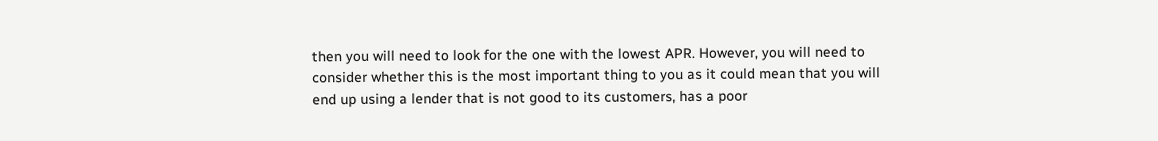then you will need to look for the one with the lowest APR. However, you will need to consider whether this is the most important thing to you as it could mean that you will end up using a lender that is not good to its customers, has a poor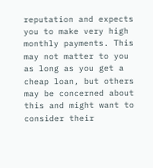reputation and expects you to make very high monthly payments. This may not matter to you as long as you get a cheap loan, but others may be concerned about this and might want to consider their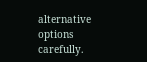alternative options carefully.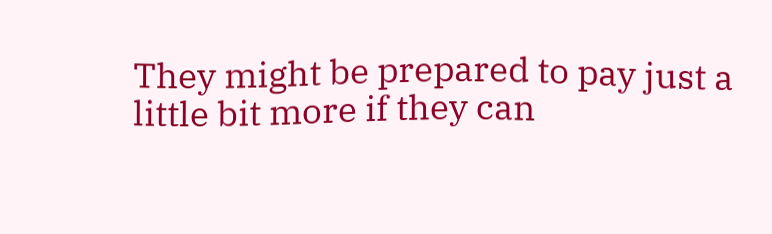They might be prepared to pay just a little bit more if they can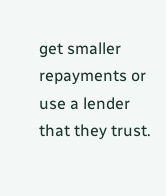get smaller repayments or use a lender that they trust.